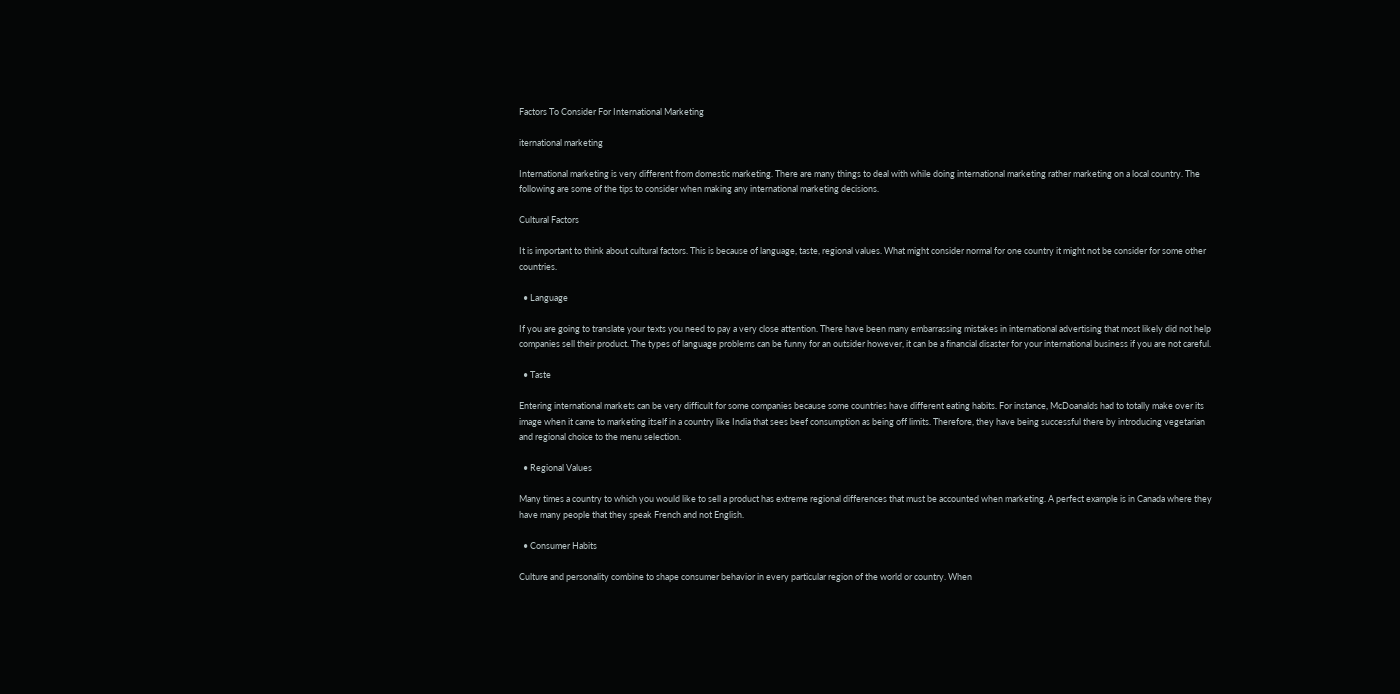Factors To Consider For International Marketing

iternational marketing

International marketing is very different from domestic marketing. There are many things to deal with while doing international marketing rather marketing on a local country. The following are some of the tips to consider when making any international marketing decisions.

Cultural Factors

It is important to think about cultural factors. This is because of language, taste, regional values. What might consider normal for one country it might not be consider for some other countries.

  • Language

If you are going to translate your texts you need to pay a very close attention. There have been many embarrassing mistakes in international advertising that most likely did not help companies sell their product. The types of language problems can be funny for an outsider however, it can be a financial disaster for your international business if you are not careful.

  • Taste

Entering international markets can be very difficult for some companies because some countries have different eating habits. For instance, McDoanalds had to totally make over its image when it came to marketing itself in a country like India that sees beef consumption as being off limits. Therefore, they have being successful there by introducing vegetarian and regional choice to the menu selection.

  • Regional Values

Many times a country to which you would like to sell a product has extreme regional differences that must be accounted when marketing. A perfect example is in Canada where they have many people that they speak French and not English.

  • Consumer Habits

Culture and personality combine to shape consumer behavior in every particular region of the world or country. When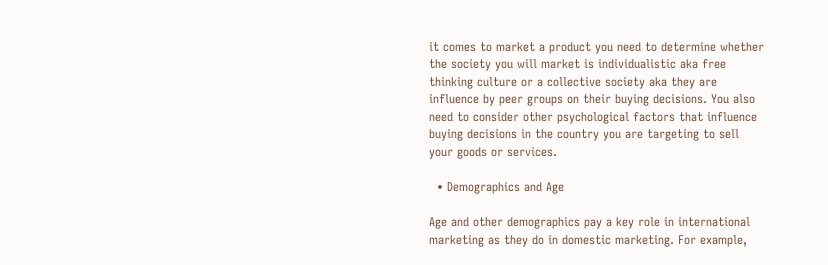it comes to market a product you need to determine whether the society you will market is individualistic aka free thinking culture or a collective society aka they are influence by peer groups on their buying decisions. You also need to consider other psychological factors that influence buying decisions in the country you are targeting to sell your goods or services.

  • Demographics and Age

Age and other demographics pay a key role in international marketing as they do in domestic marketing. For example,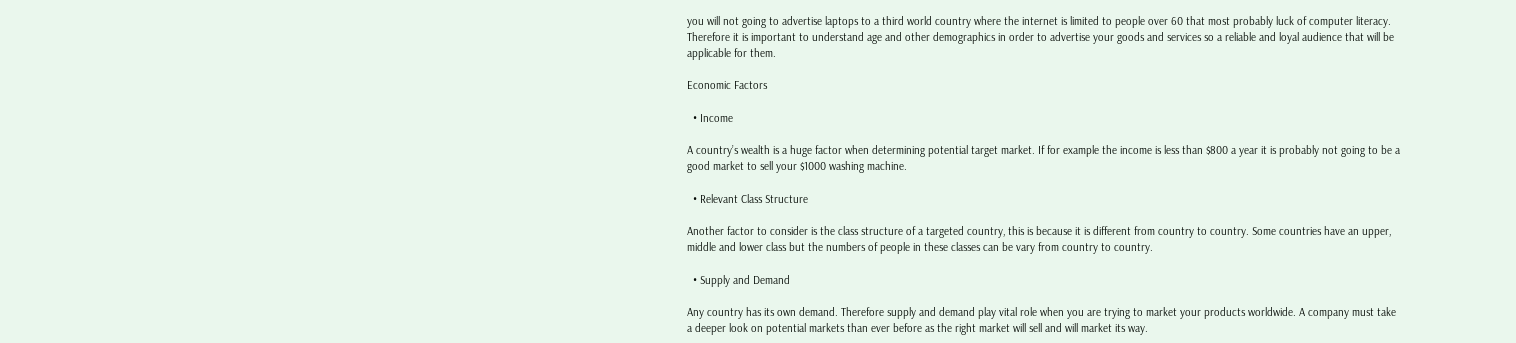you will not going to advertise laptops to a third world country where the internet is limited to people over 60 that most probably luck of computer literacy. Therefore it is important to understand age and other demographics in order to advertise your goods and services so a reliable and loyal audience that will be applicable for them.

Economic Factors

  • Income

A country’s wealth is a huge factor when determining potential target market. If for example the income is less than $800 a year it is probably not going to be a good market to sell your $1000 washing machine.

  • Relevant Class Structure

Another factor to consider is the class structure of a targeted country, this is because it is different from country to country. Some countries have an upper, middle and lower class but the numbers of people in these classes can be vary from country to country.

  • Supply and Demand

Any country has its own demand. Therefore supply and demand play vital role when you are trying to market your products worldwide. A company must take a deeper look on potential markets than ever before as the right market will sell and will market its way.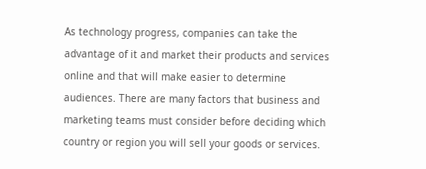As technology progress, companies can take the advantage of it and market their products and services online and that will make easier to determine audiences. There are many factors that business and marketing teams must consider before deciding which country or region you will sell your goods or services.